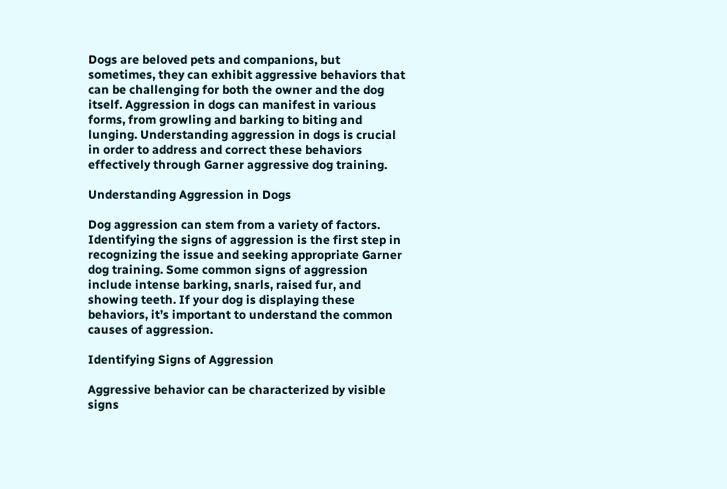Dogs are beloved pets and companions, but sometimes, they can exhibit aggressive behaviors that can be challenging for both the owner and the dog itself. Aggression in dogs can manifest in various forms, from growling and barking to biting and lunging. Understanding aggression in dogs is crucial in order to address and correct these behaviors effectively through Garner aggressive dog training.

Understanding Aggression in Dogs

Dog aggression can stem from a variety of factors. Identifying the signs of aggression is the first step in recognizing the issue and seeking appropriate Garner dog training. Some common signs of aggression include intense barking, snarls, raised fur, and showing teeth. If your dog is displaying these behaviors, it’s important to understand the common causes of aggression.

Identifying Signs of Aggression

Aggressive behavior can be characterized by visible signs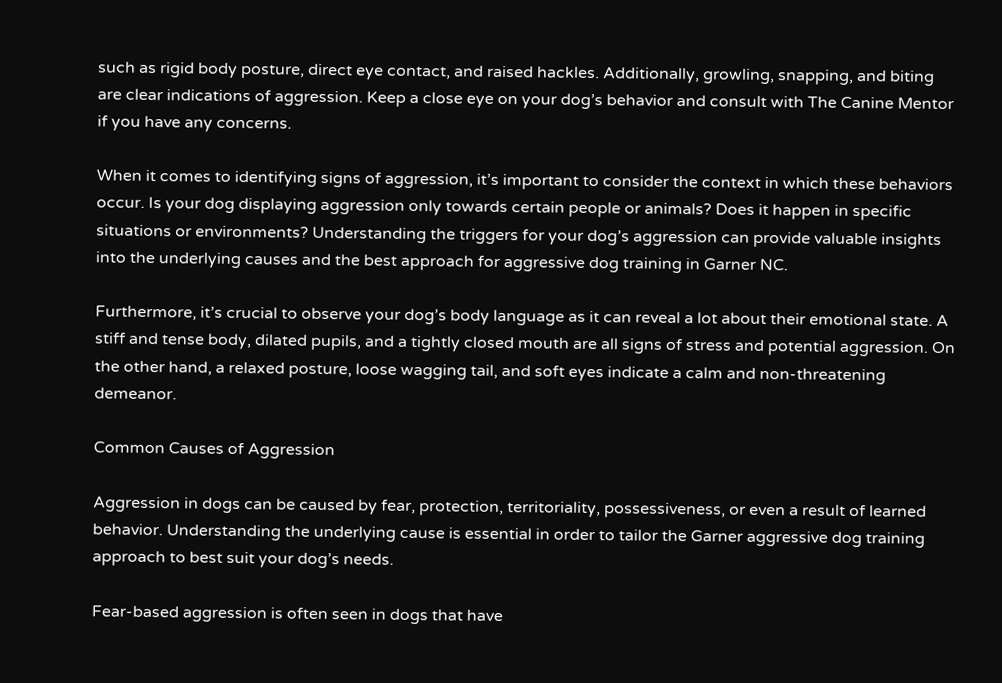such as rigid body posture, direct eye contact, and raised hackles. Additionally, growling, snapping, and biting are clear indications of aggression. Keep a close eye on your dog’s behavior and consult with The Canine Mentor if you have any concerns.

When it comes to identifying signs of aggression, it’s important to consider the context in which these behaviors occur. Is your dog displaying aggression only towards certain people or animals? Does it happen in specific situations or environments? Understanding the triggers for your dog’s aggression can provide valuable insights into the underlying causes and the best approach for aggressive dog training in Garner NC.

Furthermore, it’s crucial to observe your dog’s body language as it can reveal a lot about their emotional state. A stiff and tense body, dilated pupils, and a tightly closed mouth are all signs of stress and potential aggression. On the other hand, a relaxed posture, loose wagging tail, and soft eyes indicate a calm and non-threatening demeanor.

Common Causes of Aggression

Aggression in dogs can be caused by fear, protection, territoriality, possessiveness, or even a result of learned behavior. Understanding the underlying cause is essential in order to tailor the Garner aggressive dog training approach to best suit your dog’s needs.

Fear-based aggression is often seen in dogs that have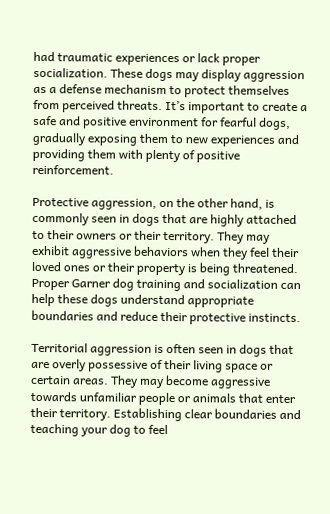had traumatic experiences or lack proper socialization. These dogs may display aggression as a defense mechanism to protect themselves from perceived threats. It’s important to create a safe and positive environment for fearful dogs, gradually exposing them to new experiences and providing them with plenty of positive reinforcement.

Protective aggression, on the other hand, is commonly seen in dogs that are highly attached to their owners or their territory. They may exhibit aggressive behaviors when they feel their loved ones or their property is being threatened. Proper Garner dog training and socialization can help these dogs understand appropriate boundaries and reduce their protective instincts.

Territorial aggression is often seen in dogs that are overly possessive of their living space or certain areas. They may become aggressive towards unfamiliar people or animals that enter their territory. Establishing clear boundaries and teaching your dog to feel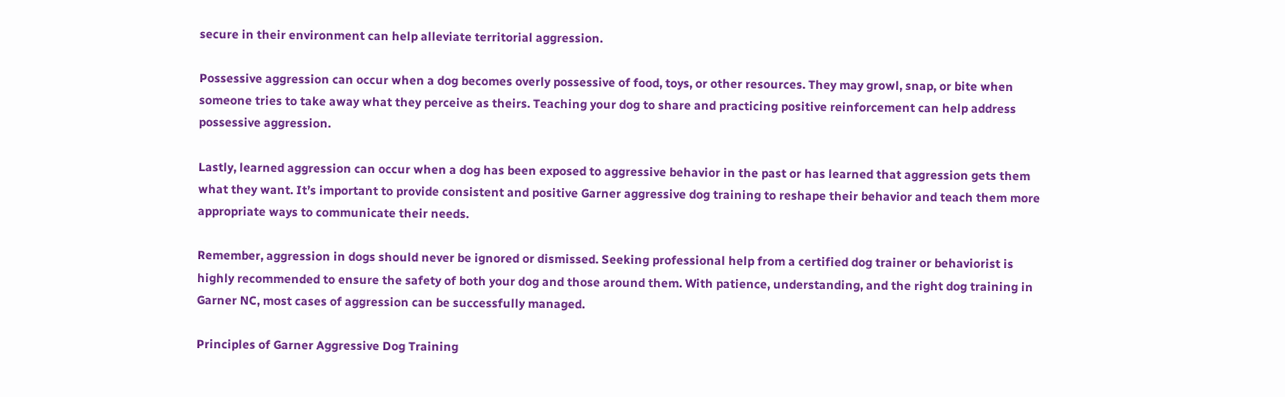secure in their environment can help alleviate territorial aggression.

Possessive aggression can occur when a dog becomes overly possessive of food, toys, or other resources. They may growl, snap, or bite when someone tries to take away what they perceive as theirs. Teaching your dog to share and practicing positive reinforcement can help address possessive aggression.

Lastly, learned aggression can occur when a dog has been exposed to aggressive behavior in the past or has learned that aggression gets them what they want. It’s important to provide consistent and positive Garner aggressive dog training to reshape their behavior and teach them more appropriate ways to communicate their needs.

Remember, aggression in dogs should never be ignored or dismissed. Seeking professional help from a certified dog trainer or behaviorist is highly recommended to ensure the safety of both your dog and those around them. With patience, understanding, and the right dog training in Garner NC, most cases of aggression can be successfully managed.

Principles of Garner Aggressive Dog Training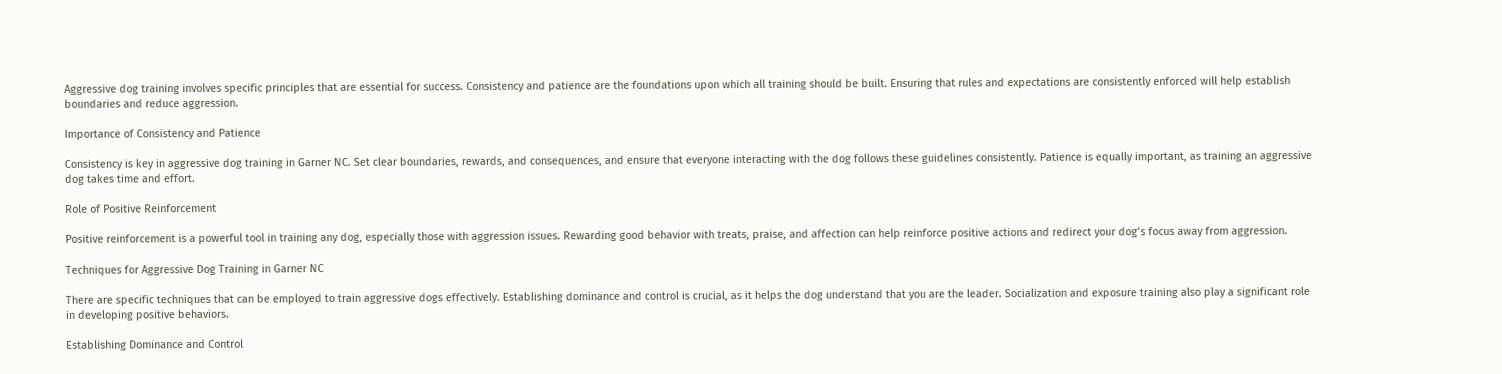Aggressive dog training involves specific principles that are essential for success. Consistency and patience are the foundations upon which all training should be built. Ensuring that rules and expectations are consistently enforced will help establish boundaries and reduce aggression.

Importance of Consistency and Patience

Consistency is key in aggressive dog training in Garner NC. Set clear boundaries, rewards, and consequences, and ensure that everyone interacting with the dog follows these guidelines consistently. Patience is equally important, as training an aggressive dog takes time and effort.

Role of Positive Reinforcement

Positive reinforcement is a powerful tool in training any dog, especially those with aggression issues. Rewarding good behavior with treats, praise, and affection can help reinforce positive actions and redirect your dog’s focus away from aggression.

Techniques for Aggressive Dog Training in Garner NC

There are specific techniques that can be employed to train aggressive dogs effectively. Establishing dominance and control is crucial, as it helps the dog understand that you are the leader. Socialization and exposure training also play a significant role in developing positive behaviors.

Establishing Dominance and Control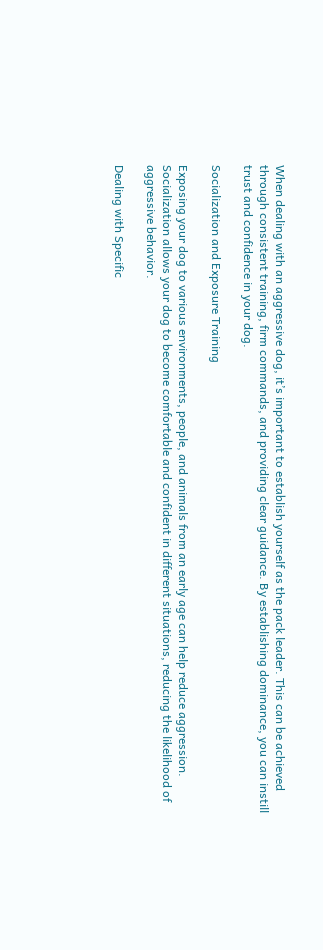When dealing with an aggressive dog, it’s important to establish yourself as the pack leader. This can be achieved through consistent training, firm commands, and providing clear guidance. By establishing dominance, you can instill trust and confidence in your dog.

Socialization and Exposure Training

Exposing your dog to various environments, people, and animals from an early age can help reduce aggression. Socialization allows your dog to become comfortable and confident in different situations, reducing the likelihood of aggressive behavior.

Dealing with Specific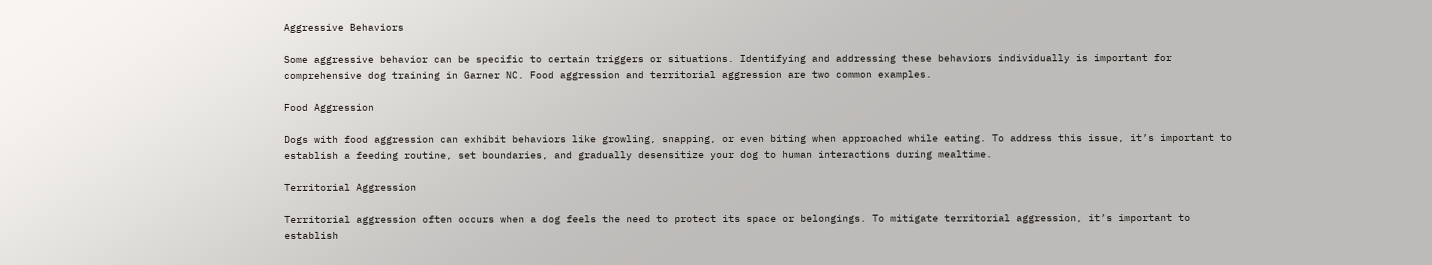Aggressive Behaviors

Some aggressive behavior can be specific to certain triggers or situations. Identifying and addressing these behaviors individually is important for comprehensive dog training in Garner NC. Food aggression and territorial aggression are two common examples.

Food Aggression

Dogs with food aggression can exhibit behaviors like growling, snapping, or even biting when approached while eating. To address this issue, it’s important to establish a feeding routine, set boundaries, and gradually desensitize your dog to human interactions during mealtime.

Territorial Aggression

Territorial aggression often occurs when a dog feels the need to protect its space or belongings. To mitigate territorial aggression, it’s important to establish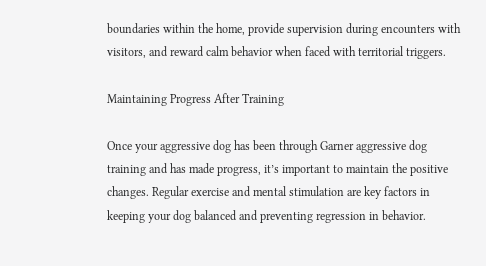boundaries within the home, provide supervision during encounters with visitors, and reward calm behavior when faced with territorial triggers.

Maintaining Progress After Training

Once your aggressive dog has been through Garner aggressive dog training and has made progress, it’s important to maintain the positive changes. Regular exercise and mental stimulation are key factors in keeping your dog balanced and preventing regression in behavior.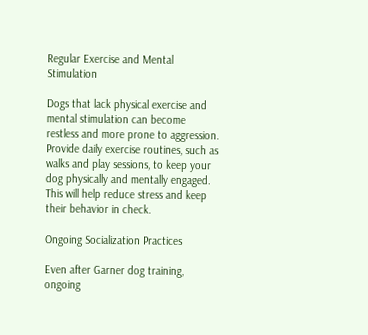Regular Exercise and Mental Stimulation

Dogs that lack physical exercise and mental stimulation can become restless and more prone to aggression. Provide daily exercise routines, such as walks and play sessions, to keep your dog physically and mentally engaged. This will help reduce stress and keep their behavior in check.

Ongoing Socialization Practices

Even after Garner dog training, ongoing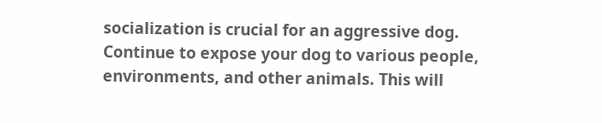socialization is crucial for an aggressive dog. Continue to expose your dog to various people, environments, and other animals. This will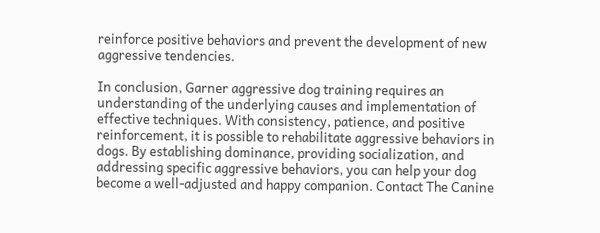reinforce positive behaviors and prevent the development of new aggressive tendencies.

In conclusion, Garner aggressive dog training requires an understanding of the underlying causes and implementation of effective techniques. With consistency, patience, and positive reinforcement, it is possible to rehabilitate aggressive behaviors in dogs. By establishing dominance, providing socialization, and addressing specific aggressive behaviors, you can help your dog become a well-adjusted and happy companion. Contact The Canine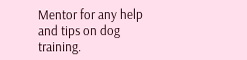Mentor for any help and tips on dog training.